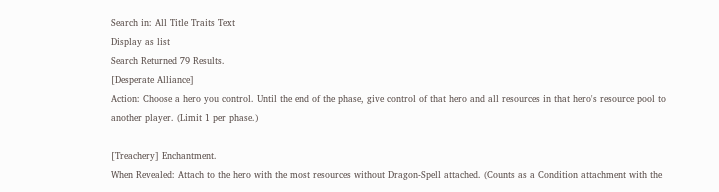Search in: All Title Traits Text
Display as list
Search Returned 79 Results.
[Desperate Alliance]
Action: Choose a hero you control. Until the end of the phase, give control of that hero and all resources in that hero's resource pool to another player. (Limit 1 per phase.)

[Treachery] Enchantment.
When Revealed: Attach to the hero with the most resources without Dragon-Spell attached. (Counts as a Condition attachment with the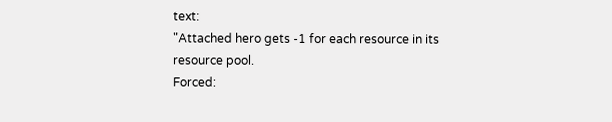text:
"Attached hero gets -1 for each resource in its resource pool.
Forced: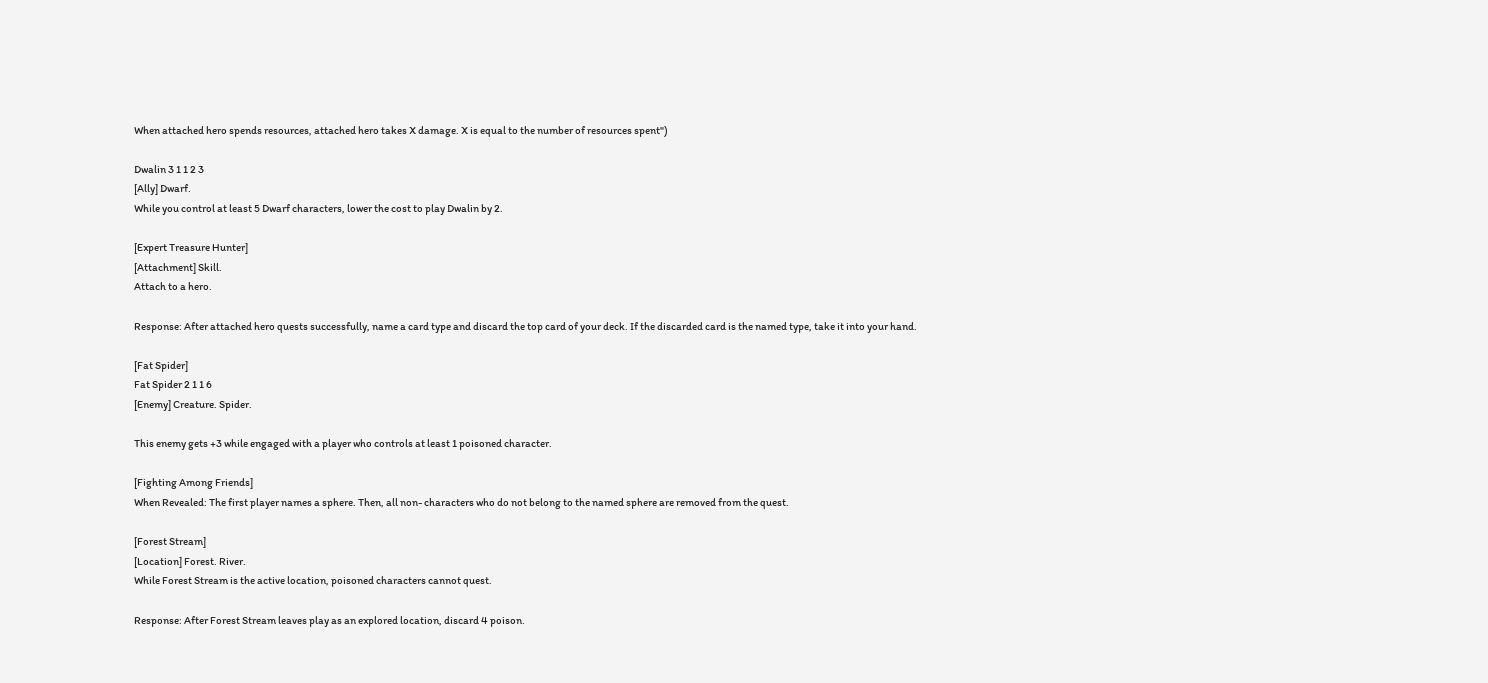When attached hero spends resources, attached hero takes X damage. X is equal to the number of resources spent")

Dwalin 3 1 1 2 3
[Ally] Dwarf.
While you control at least 5 Dwarf characters, lower the cost to play Dwalin by 2.

[Expert Treasure Hunter]
[Attachment] Skill.
Attach to a hero.

Response: After attached hero quests successfully, name a card type and discard the top card of your deck. If the discarded card is the named type, take it into your hand.

[Fat Spider]
Fat Spider 2 1 1 6
[Enemy] Creature. Spider.

This enemy gets +3 while engaged with a player who controls at least 1 poisoned character.

[Fighting Among Friends]
When Revealed: The first player names a sphere. Then, all non- characters who do not belong to the named sphere are removed from the quest.

[Forest Stream]
[Location] Forest. River.
While Forest Stream is the active location, poisoned characters cannot quest.

Response: After Forest Stream leaves play as an explored location, discard 4 poison.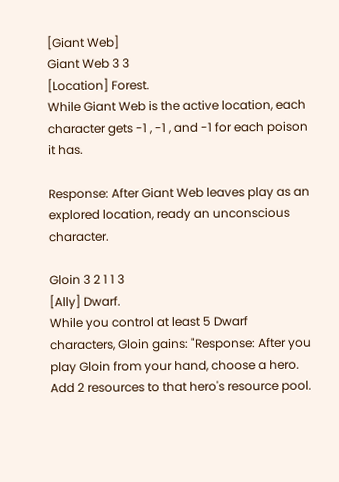[Giant Web]
Giant Web 3 3
[Location] Forest.
While Giant Web is the active location, each character gets -1 , -1 , and -1 for each poison it has.

Response: After Giant Web leaves play as an explored location, ready an unconscious character.

Gloin 3 2 1 1 3
[Ally] Dwarf.
While you control at least 5 Dwarf characters, Gloin gains: "Response: After you play Gloin from your hand, choose a hero. Add 2 resources to that hero's resource pool.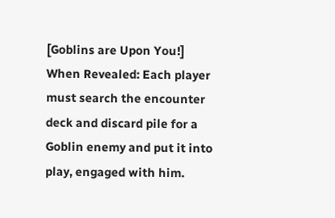[Goblins are Upon You!]
When Revealed: Each player must search the encounter deck and discard pile for a Goblin enemy and put it into play, engaged with him.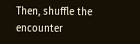Then, shuffle the encounter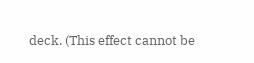deck. (This effect cannot be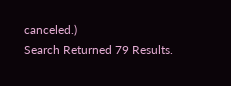canceled.)
Search Returned 79 Results.